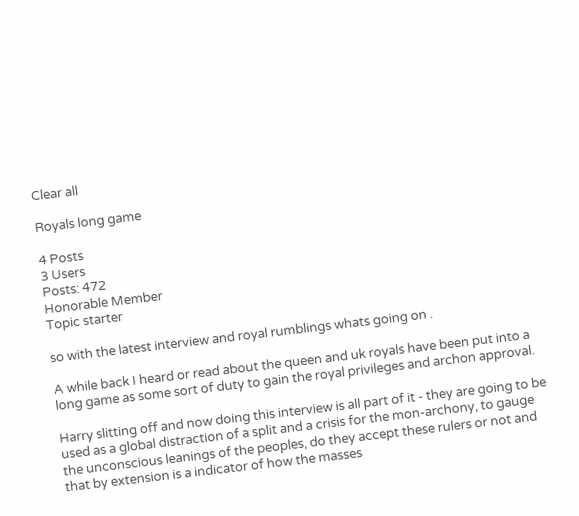Clear all

Royals long game

4 Posts
3 Users
Posts: 472
Honorable Member
Topic starter

so with the latest interview and royal rumblings whats going on .

A while back I heard or read about the queen and uk royals have been put into a long game as some sort of duty to gain the royal privileges and archon approval.

Harry slitting off and now doing this interview is all part of it - they are going to be used as a global distraction of a split and a crisis for the mon-archony, to gauge the unconscious leanings of the peoples, do they accept these rulers or not and that by extension is a indicator of how the masses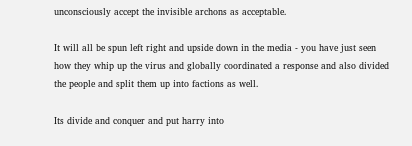unconsciously accept the invisible archons as acceptable.

It will all be spun left right and upside down in the media - you have just seen how they whip up the virus and globally coordinated a response and also divided the people and split them up into factions as well.

Its divide and conquer and put harry into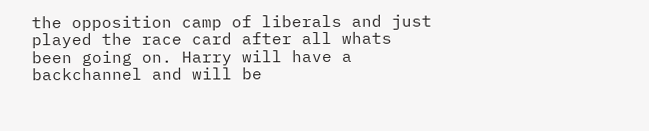the opposition camp of liberals and just played the race card after all whats been going on. Harry will have a backchannel and will be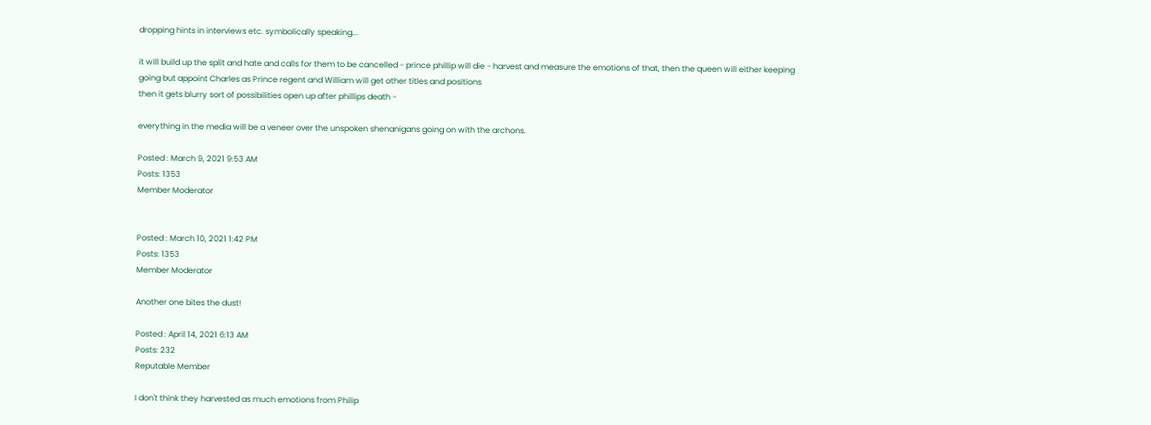dropping hints in interviews etc. symbolically speaking...

it will build up the split and hate and calls for them to be cancelled - prince phillip will die - harvest and measure the emotions of that, then the queen will either keeping going but appoint Charles as Prince regent and William will get other titles and positions
then it gets blurry sort of possibilities open up after phillips death -

everything in the media will be a veneer over the unspoken shenanigans going on with the archons.

Posted : March 9, 2021 9:53 AM
Posts: 1353
Member Moderator


Posted : March 10, 2021 1:42 PM
Posts: 1353
Member Moderator

Another one bites the dust!

Posted : April 14, 2021 6:13 AM
Posts: 232
Reputable Member

I don't think they harvested as much emotions from Philip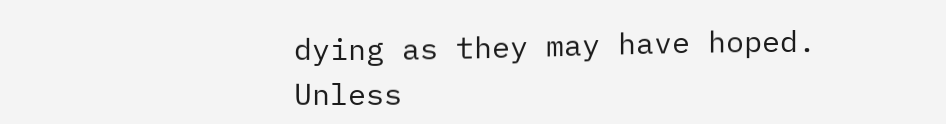dying as they may have hoped. Unless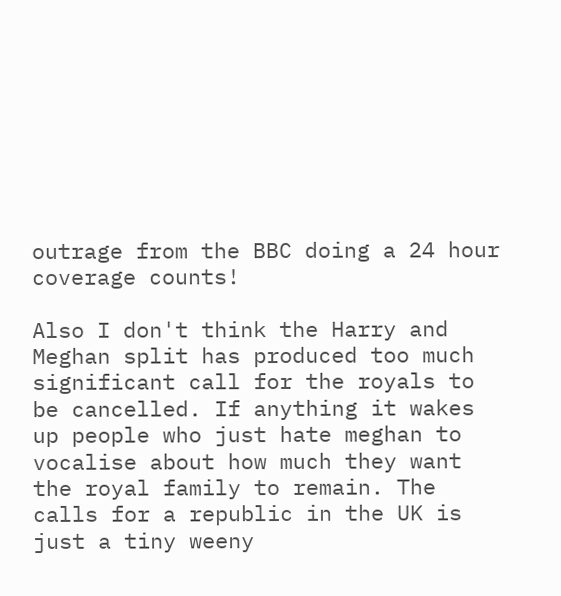outrage from the BBC doing a 24 hour coverage counts!

Also I don't think the Harry and Meghan split has produced too much significant call for the royals to be cancelled. If anything it wakes up people who just hate meghan to vocalise about how much they want the royal family to remain. The calls for a republic in the UK is just a tiny weeny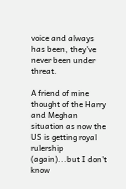voice and always has been, they've never been under threat.

A friend of mine thought of the Harry and Meghan situation as now the US is getting royal rulership (again)...but I don't know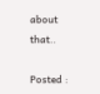about that..

Posted :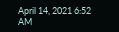April 14, 2021 6:52 AM